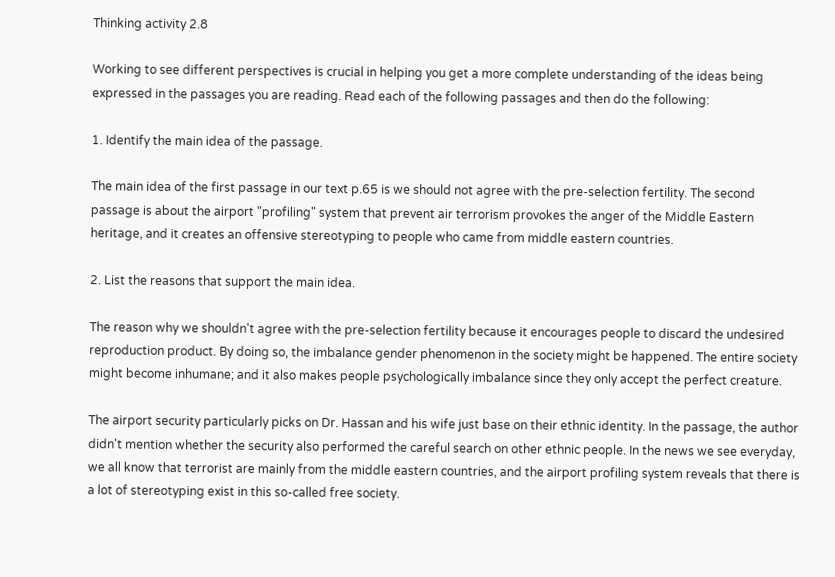Thinking activity 2.8

Working to see different perspectives is crucial in helping you get a more complete understanding of the ideas being expressed in the passages you are reading. Read each of the following passages and then do the following:

1. Identify the main idea of the passage.

The main idea of the first passage in our text p.65 is we should not agree with the pre-selection fertility. The second passage is about the airport "profiling" system that prevent air terrorism provokes the anger of the Middle Eastern heritage, and it creates an offensive stereotyping to people who came from middle eastern countries.

2. List the reasons that support the main idea.

The reason why we shouldn't agree with the pre-selection fertility because it encourages people to discard the undesired reproduction product. By doing so, the imbalance gender phenomenon in the society might be happened. The entire society might become inhumane; and it also makes people psychologically imbalance since they only accept the perfect creature.

The airport security particularly picks on Dr. Hassan and his wife just base on their ethnic identity. In the passage, the author didn't mention whether the security also performed the careful search on other ethnic people. In the news we see everyday, we all know that terrorist are mainly from the middle eastern countries, and the airport profiling system reveals that there is a lot of stereotyping exist in this so-called free society.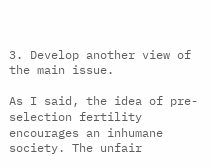3. Develop another view of the main issue.

As I said, the idea of pre-selection fertility encourages an inhumane society. The unfair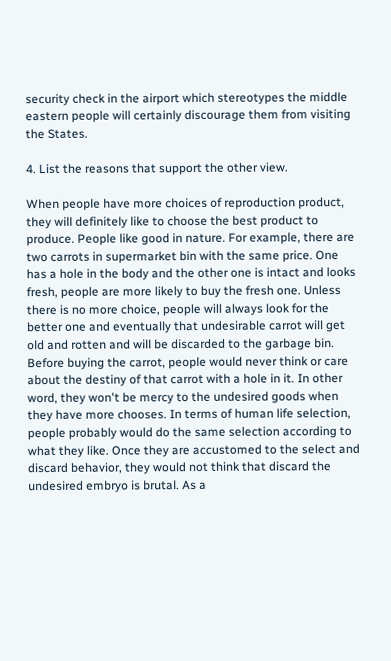security check in the airport which stereotypes the middle eastern people will certainly discourage them from visiting the States.

4. List the reasons that support the other view.

When people have more choices of reproduction product, they will definitely like to choose the best product to produce. People like good in nature. For example, there are two carrots in supermarket bin with the same price. One has a hole in the body and the other one is intact and looks fresh, people are more likely to buy the fresh one. Unless there is no more choice, people will always look for the better one and eventually that undesirable carrot will get old and rotten and will be discarded to the garbage bin. Before buying the carrot, people would never think or care about the destiny of that carrot with a hole in it. In other word, they won't be mercy to the undesired goods when they have more chooses. In terms of human life selection, people probably would do the same selection according to what they like. Once they are accustomed to the select and discard behavior, they would not think that discard the undesired embryo is brutal. As a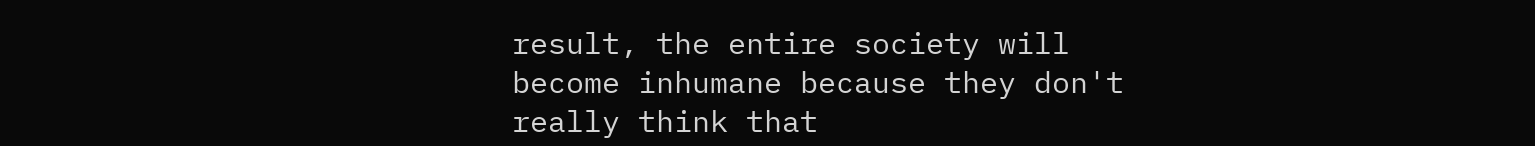result, the entire society will become inhumane because they don't really think that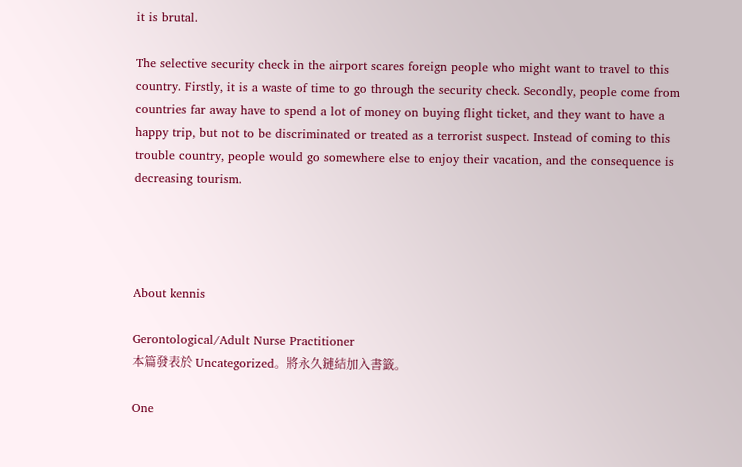it is brutal.

The selective security check in the airport scares foreign people who might want to travel to this country. Firstly, it is a waste of time to go through the security check. Secondly, people come from countries far away have to spend a lot of money on buying flight ticket, and they want to have a happy trip, but not to be discriminated or treated as a terrorist suspect. Instead of coming to this trouble country, people would go somewhere else to enjoy their vacation, and the consequence is decreasing tourism.




About kennis

Gerontological/Adult Nurse Practitioner
本篇發表於 Uncategorized。將永久鏈結加入書籤。

One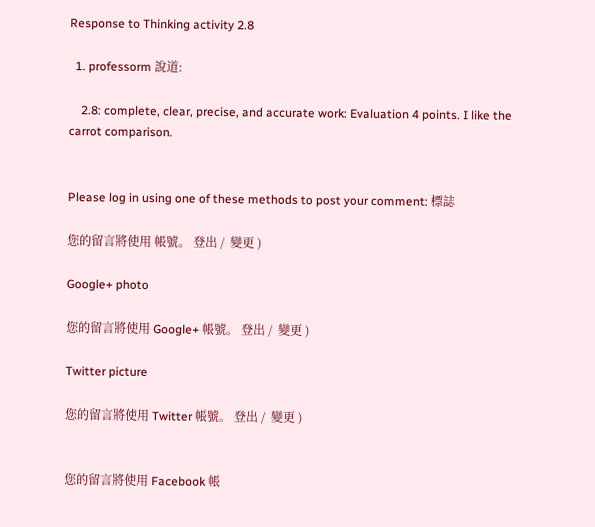Response to Thinking activity 2.8

  1. professorm 說道:

    2.8: complete, clear, precise, and accurate work: Evaluation 4 points. I like the carrot comparison.


Please log in using one of these methods to post your comment: 標誌

您的留言將使用 帳號。 登出 /  變更 )

Google+ photo

您的留言將使用 Google+ 帳號。 登出 /  變更 )

Twitter picture

您的留言將使用 Twitter 帳號。 登出 /  變更 )


您的留言將使用 Facebook 帳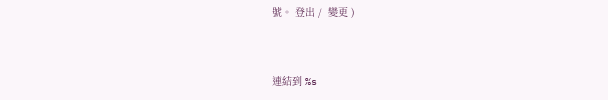號。 登出 /  變更 )


連結到 %s